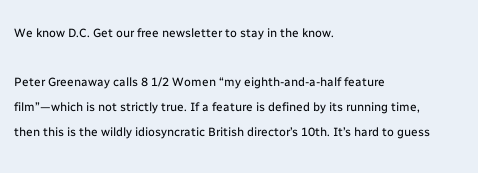We know D.C. Get our free newsletter to stay in the know.

Peter Greenaway calls 8 1/2 Women “my eighth-and-a-half feature film”—which is not strictly true. If a feature is defined by its running time, then this is the wildly idiosyncratic British director’s 10th. It’s hard to guess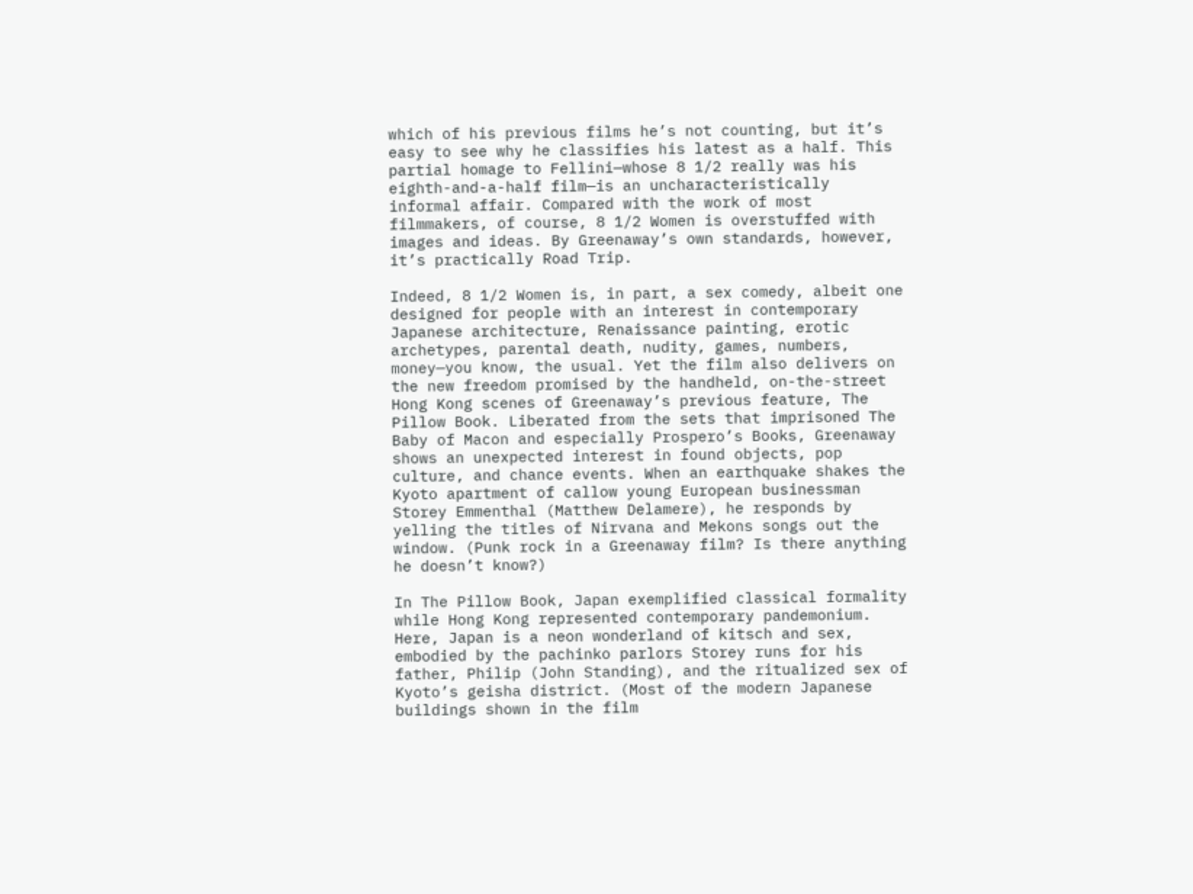which of his previous films he’s not counting, but it’s easy to see why he classifies his latest as a half. This partial homage to Fellini—whose 8 1/2 really was his eighth-and-a-half film—is an uncharacteristically informal affair. Compared with the work of most filmmakers, of course, 8 1/2 Women is overstuffed with images and ideas. By Greenaway’s own standards, however, it’s practically Road Trip.

Indeed, 8 1/2 Women is, in part, a sex comedy, albeit one designed for people with an interest in contemporary Japanese architecture, Renaissance painting, erotic archetypes, parental death, nudity, games, numbers, money—you know, the usual. Yet the film also delivers on the new freedom promised by the handheld, on-the-street Hong Kong scenes of Greenaway’s previous feature, The Pillow Book. Liberated from the sets that imprisoned The Baby of Macon and especially Prospero’s Books, Greenaway shows an unexpected interest in found objects, pop culture, and chance events. When an earthquake shakes the Kyoto apartment of callow young European businessman Storey Emmenthal (Matthew Delamere), he responds by yelling the titles of Nirvana and Mekons songs out the window. (Punk rock in a Greenaway film? Is there anything he doesn’t know?)

In The Pillow Book, Japan exemplified classical formality while Hong Kong represented contemporary pandemonium. Here, Japan is a neon wonderland of kitsch and sex, embodied by the pachinko parlors Storey runs for his father, Philip (John Standing), and the ritualized sex of Kyoto’s geisha district. (Most of the modern Japanese buildings shown in the film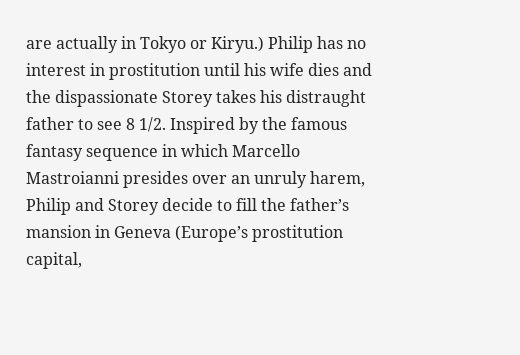are actually in Tokyo or Kiryu.) Philip has no interest in prostitution until his wife dies and the dispassionate Storey takes his distraught father to see 8 1/2. Inspired by the famous fantasy sequence in which Marcello Mastroianni presides over an unruly harem, Philip and Storey decide to fill the father’s mansion in Geneva (Europe’s prostitution capital,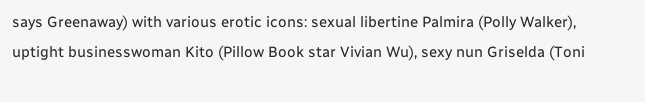says Greenaway) with various erotic icons: sexual libertine Palmira (Polly Walker), uptight businesswoman Kito (Pillow Book star Vivian Wu), sexy nun Griselda (Toni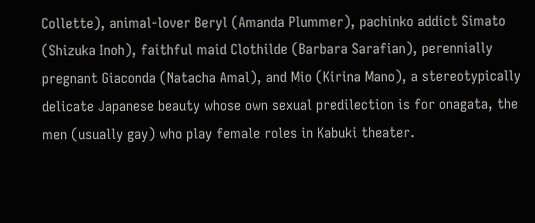Collette), animal-lover Beryl (Amanda Plummer), pachinko addict Simato (Shizuka Inoh), faithful maid Clothilde (Barbara Sarafian), perennially pregnant Giaconda (Natacha Amal), and Mio (Kirina Mano), a stereotypically delicate Japanese beauty whose own sexual predilection is for onagata, the men (usually gay) who play female roles in Kabuki theater.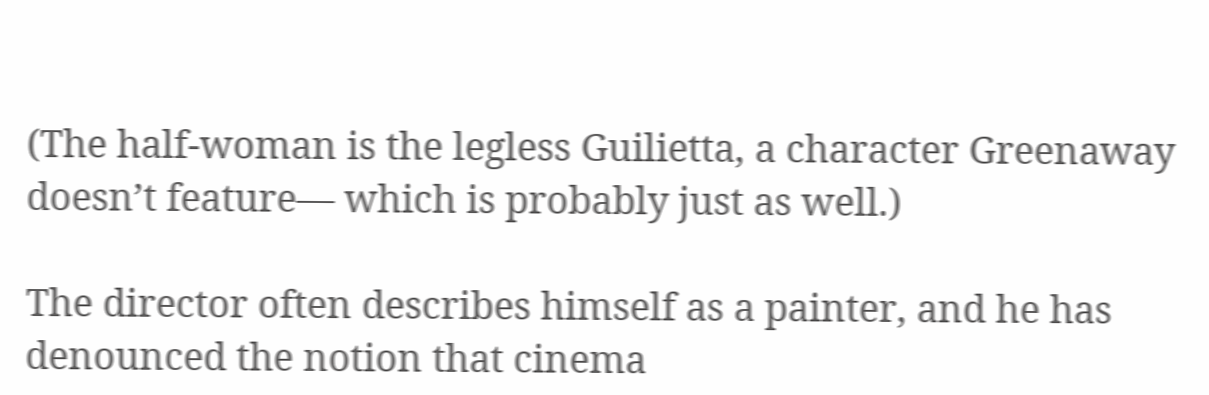(The half-woman is the legless Guilietta, a character Greenaway doesn’t feature— which is probably just as well.)

The director often describes himself as a painter, and he has denounced the notion that cinema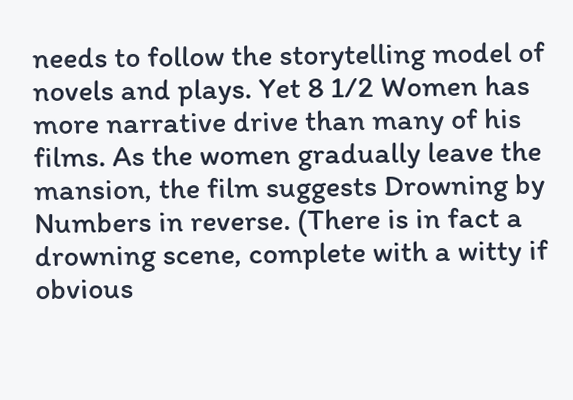needs to follow the storytelling model of novels and plays. Yet 8 1/2 Women has more narrative drive than many of his films. As the women gradually leave the mansion, the film suggests Drowning by Numbers in reverse. (There is in fact a drowning scene, complete with a witty if obvious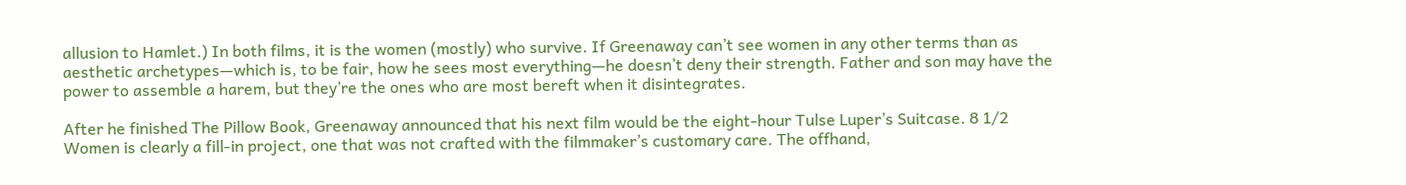allusion to Hamlet.) In both films, it is the women (mostly) who survive. If Greenaway can’t see women in any other terms than as aesthetic archetypes—which is, to be fair, how he sees most everything—he doesn’t deny their strength. Father and son may have the power to assemble a harem, but they’re the ones who are most bereft when it disintegrates.

After he finished The Pillow Book, Greenaway announced that his next film would be the eight-hour Tulse Luper’s Suitcase. 8 1/2 Women is clearly a fill-in project, one that was not crafted with the filmmaker’s customary care. The offhand,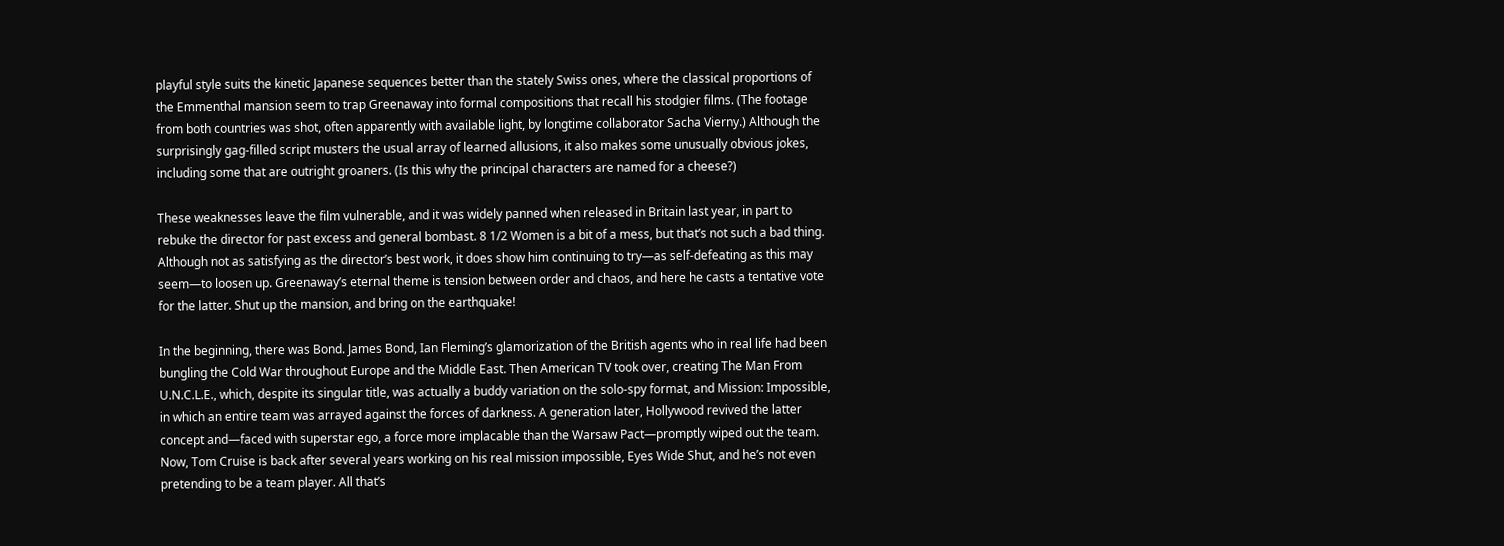playful style suits the kinetic Japanese sequences better than the stately Swiss ones, where the classical proportions of the Emmenthal mansion seem to trap Greenaway into formal compositions that recall his stodgier films. (The footage from both countries was shot, often apparently with available light, by longtime collaborator Sacha Vierny.) Although the surprisingly gag-filled script musters the usual array of learned allusions, it also makes some unusually obvious jokes, including some that are outright groaners. (Is this why the principal characters are named for a cheese?)

These weaknesses leave the film vulnerable, and it was widely panned when released in Britain last year, in part to rebuke the director for past excess and general bombast. 8 1/2 Women is a bit of a mess, but that’s not such a bad thing. Although not as satisfying as the director’s best work, it does show him continuing to try—as self-defeating as this may seem—to loosen up. Greenaway’s eternal theme is tension between order and chaos, and here he casts a tentative vote for the latter. Shut up the mansion, and bring on the earthquake!

In the beginning, there was Bond. James Bond, Ian Fleming’s glamorization of the British agents who in real life had been bungling the Cold War throughout Europe and the Middle East. Then American TV took over, creating The Man From U.N.C.L.E., which, despite its singular title, was actually a buddy variation on the solo-spy format, and Mission: Impossible, in which an entire team was arrayed against the forces of darkness. A generation later, Hollywood revived the latter concept and—faced with superstar ego, a force more implacable than the Warsaw Pact—promptly wiped out the team. Now, Tom Cruise is back after several years working on his real mission impossible, Eyes Wide Shut, and he’s not even pretending to be a team player. All that’s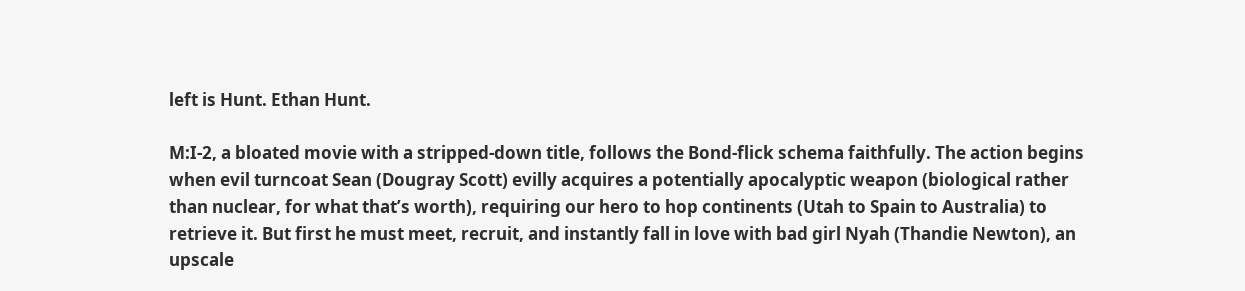left is Hunt. Ethan Hunt.

M:I-2, a bloated movie with a stripped-down title, follows the Bond-flick schema faithfully. The action begins when evil turncoat Sean (Dougray Scott) evilly acquires a potentially apocalyptic weapon (biological rather than nuclear, for what that’s worth), requiring our hero to hop continents (Utah to Spain to Australia) to retrieve it. But first he must meet, recruit, and instantly fall in love with bad girl Nyah (Thandie Newton), an upscale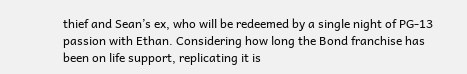thief and Sean’s ex, who will be redeemed by a single night of PG-13 passion with Ethan. Considering how long the Bond franchise has been on life support, replicating it is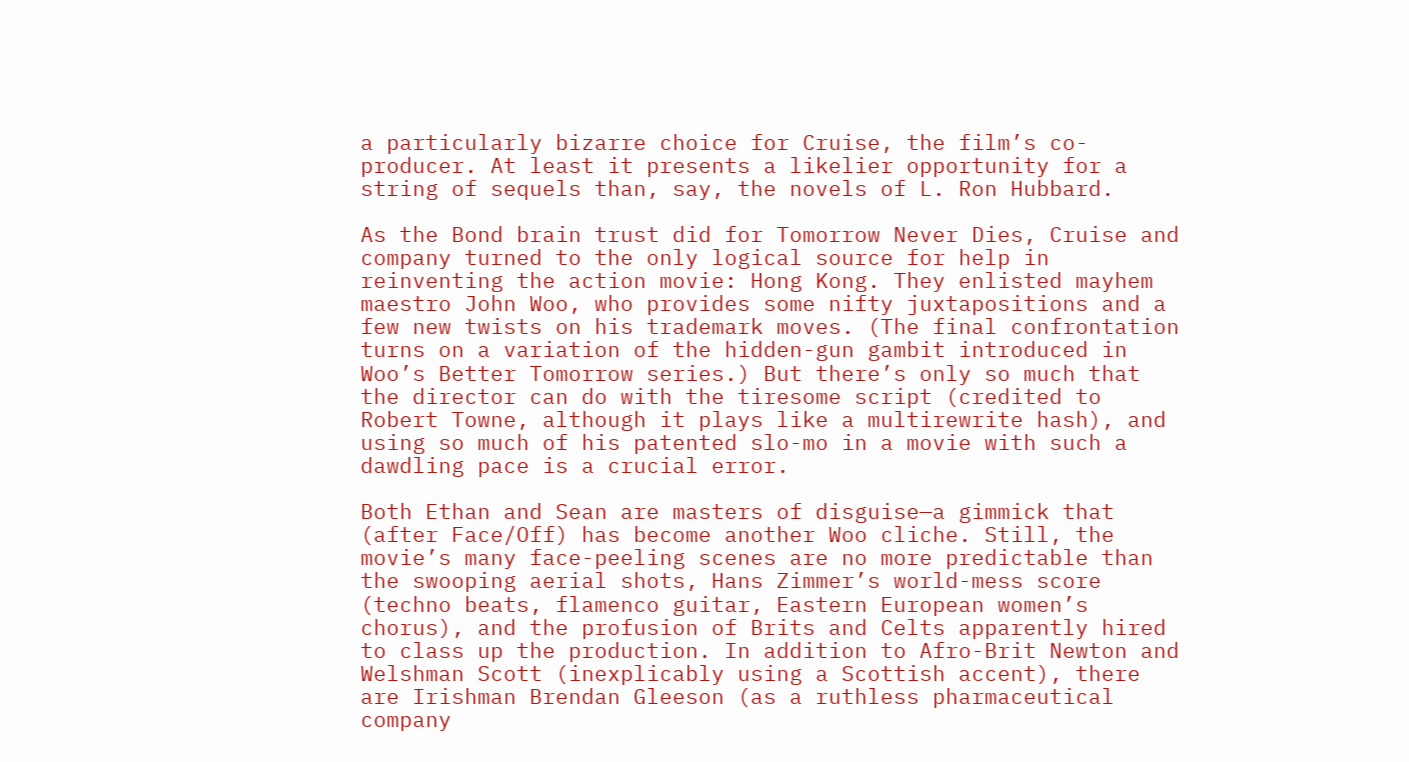a particularly bizarre choice for Cruise, the film’s co-producer. At least it presents a likelier opportunity for a string of sequels than, say, the novels of L. Ron Hubbard.

As the Bond brain trust did for Tomorrow Never Dies, Cruise and company turned to the only logical source for help in reinventing the action movie: Hong Kong. They enlisted mayhem maestro John Woo, who provides some nifty juxtapositions and a few new twists on his trademark moves. (The final confrontation turns on a variation of the hidden-gun gambit introduced in Woo’s Better Tomorrow series.) But there’s only so much that the director can do with the tiresome script (credited to Robert Towne, although it plays like a multirewrite hash), and using so much of his patented slo-mo in a movie with such a dawdling pace is a crucial error.

Both Ethan and Sean are masters of disguise—a gimmick that (after Face/Off) has become another Woo cliche. Still, the movie’s many face-peeling scenes are no more predictable than the swooping aerial shots, Hans Zimmer’s world-mess score (techno beats, flamenco guitar, Eastern European women’s chorus), and the profusion of Brits and Celts apparently hired to class up the production. In addition to Afro-Brit Newton and Welshman Scott (inexplicably using a Scottish accent), there are Irishman Brendan Gleeson (as a ruthless pharmaceutical company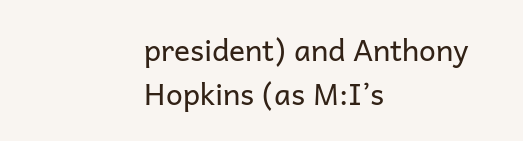president) and Anthony Hopkins (as M:I’s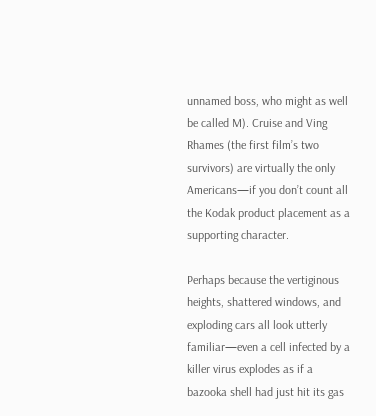unnamed boss, who might as well be called M). Cruise and Ving Rhames (the first film’s two survivors) are virtually the only Americans—if you don’t count all the Kodak product placement as a supporting character.

Perhaps because the vertiginous heights, shattered windows, and exploding cars all look utterly familiar—even a cell infected by a killer virus explodes as if a bazooka shell had just hit its gas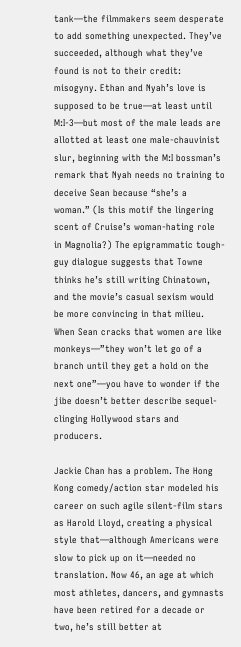tank—the filmmakers seem desperate to add something unexpected. They’ve succeeded, although what they’ve found is not to their credit: misogyny. Ethan and Nyah’s love is supposed to be true—at least until M:I-3—but most of the male leads are allotted at least one male-chauvinist slur, beginning with the M:I bossman’s remark that Nyah needs no training to deceive Sean because “she’s a woman.” (Is this motif the lingering scent of Cruise’s woman-hating role in Magnolia?) The epigrammatic tough-guy dialogue suggests that Towne thinks he’s still writing Chinatown, and the movie’s casual sexism would be more convincing in that milieu. When Sean cracks that women are like monkeys—”they won’t let go of a branch until they get a hold on the next one”—you have to wonder if the jibe doesn’t better describe sequel-clinging Hollywood stars and producers.

Jackie Chan has a problem. The Hong Kong comedy/action star modeled his career on such agile silent-film stars as Harold Lloyd, creating a physical style that—although Americans were slow to pick up on it—needed no translation. Now 46, an age at which most athletes, dancers, and gymnasts have been retired for a decade or two, he’s still better at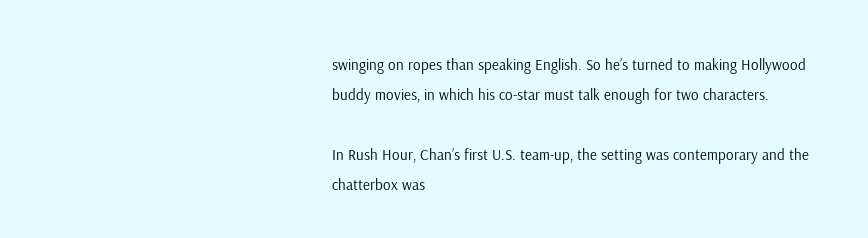swinging on ropes than speaking English. So he’s turned to making Hollywood buddy movies, in which his co-star must talk enough for two characters.

In Rush Hour, Chan’s first U.S. team-up, the setting was contemporary and the chatterbox was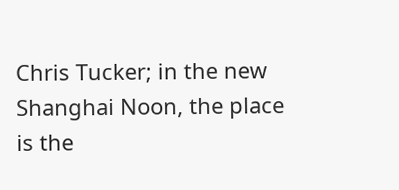Chris Tucker; in the new Shanghai Noon, the place is the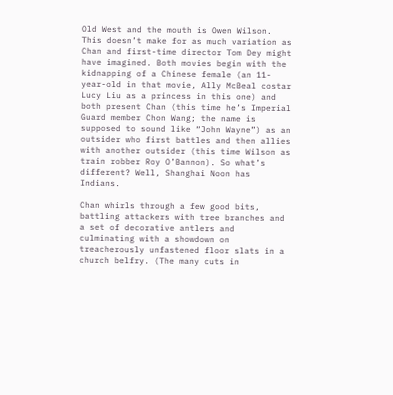Old West and the mouth is Owen Wilson. This doesn’t make for as much variation as Chan and first-time director Tom Dey might have imagined. Both movies begin with the kidnapping of a Chinese female (an 11-year-old in that movie, Ally McBeal costar Lucy Liu as a princess in this one) and both present Chan (this time he’s Imperial Guard member Chon Wang; the name is supposed to sound like “John Wayne”) as an outsider who first battles and then allies with another outsider (this time Wilson as train robber Roy O’Bannon). So what’s different? Well, Shanghai Noon has Indians.

Chan whirls through a few good bits, battling attackers with tree branches and a set of decorative antlers and culminating with a showdown on treacherously unfastened floor slats in a church belfry. (The many cuts in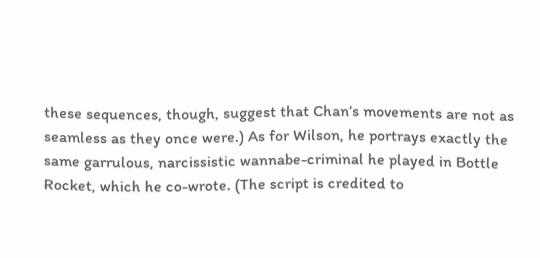these sequences, though, suggest that Chan’s movements are not as seamless as they once were.) As for Wilson, he portrays exactly the same garrulous, narcissistic wannabe-criminal he played in Bottle Rocket, which he co-wrote. (The script is credited to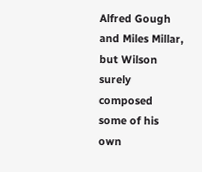Alfred Gough and Miles Millar, but Wilson surely composed some of his own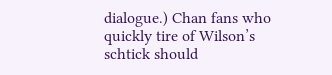dialogue.) Chan fans who quickly tire of Wilson’s schtick should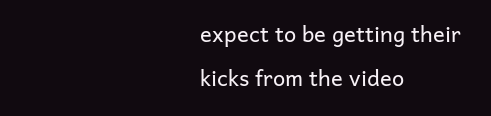expect to be getting their kicks from the video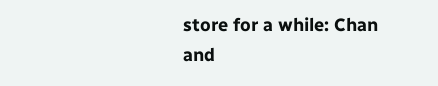store for a while: Chan and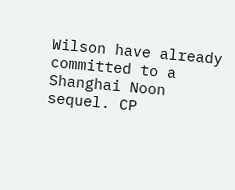Wilson have already committed to a Shanghai Noon sequel. CP